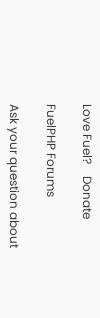Love Fuel?    Donate

FuelPHP Forums

Ask your question about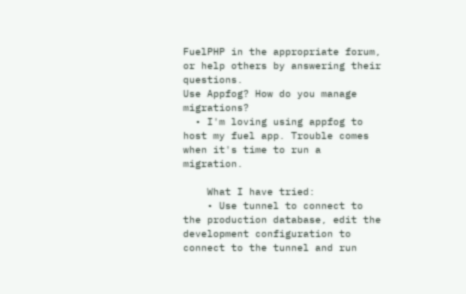FuelPHP in the appropriate forum, or help others by answering their questions.
Use Appfog? How do you manage migrations?
  • I'm loving using appfog to host my fuel app. Trouble comes when it's time to run a migration.

    What I have tried:
    • Use tunnel to connect to the production database, edit the development configuration to connect to the tunnel and run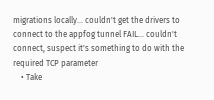migrations locally... couldn't get the drivers to connect to the appfog tunnel FAIL... couldn't connect, suspect it's something to do with the required TCP parameter
    • Take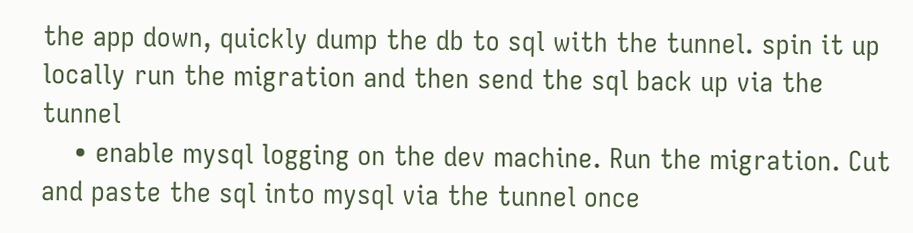the app down, quickly dump the db to sql with the tunnel. spin it up locally run the migration and then send the sql back up via the tunnel
    • enable mysql logging on the dev machine. Run the migration. Cut and paste the sql into mysql via the tunnel once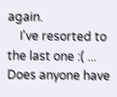again.
    I've resorted to the last one :( ... Does anyone have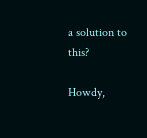a solution to this?

Howdy,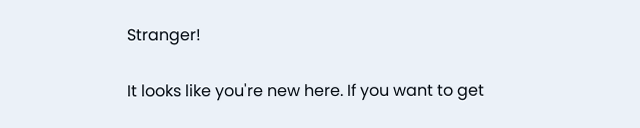Stranger!

It looks like you're new here. If you want to get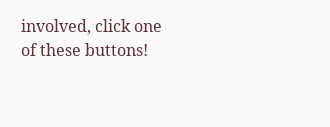involved, click one of these buttons!